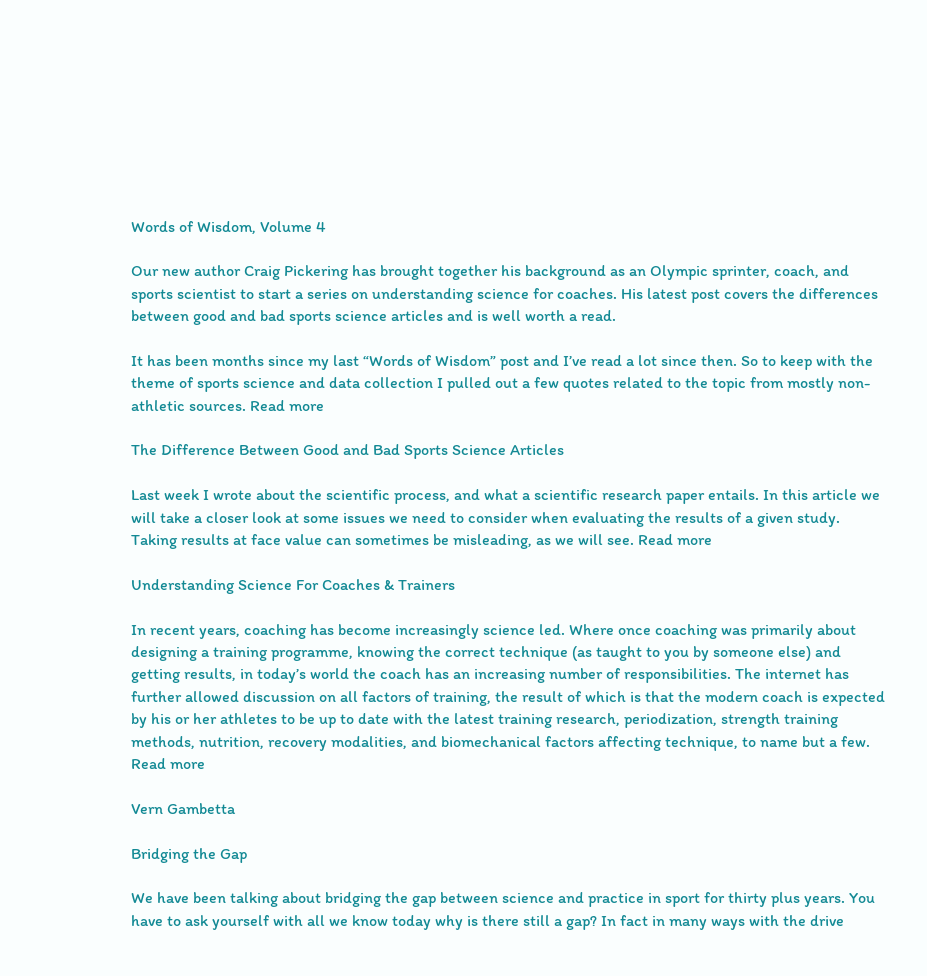Words of Wisdom, Volume 4

Our new author Craig Pickering has brought together his background as an Olympic sprinter, coach, and sports scientist to start a series on understanding science for coaches. His latest post covers the differences between good and bad sports science articles and is well worth a read.

It has been months since my last “Words of Wisdom” post and I’ve read a lot since then. So to keep with the theme of sports science and data collection I pulled out a few quotes related to the topic from mostly non-athletic sources. Read more

The Difference Between Good and Bad Sports Science Articles

Last week I wrote about the scientific process, and what a scientific research paper entails. In this article we will take a closer look at some issues we need to consider when evaluating the results of a given study. Taking results at face value can sometimes be misleading, as we will see. Read more

Understanding Science For Coaches & Trainers

In recent years, coaching has become increasingly science led. Where once coaching was primarily about designing a training programme, knowing the correct technique (as taught to you by someone else) and getting results, in today’s world the coach has an increasing number of responsibilities. The internet has further allowed discussion on all factors of training, the result of which is that the modern coach is expected by his or her athletes to be up to date with the latest training research, periodization, strength training methods, nutrition, recovery modalities, and biomechanical factors affecting technique, to name but a few. Read more

Vern Gambetta

Bridging the Gap

We have been talking about bridging the gap between science and practice in sport for thirty plus years. You have to ask yourself with all we know today why is there still a gap? In fact in many ways with the drive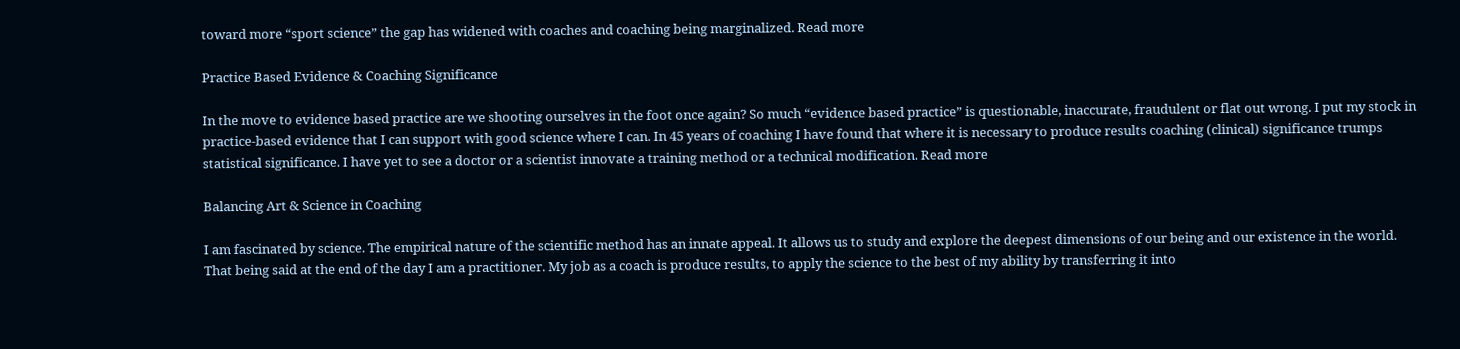toward more “sport science” the gap has widened with coaches and coaching being marginalized. Read more

Practice Based Evidence & Coaching Significance

In the move to evidence based practice are we shooting ourselves in the foot once again? So much “evidence based practice” is questionable, inaccurate, fraudulent or flat out wrong. I put my stock in practice-based evidence that I can support with good science where I can. In 45 years of coaching I have found that where it is necessary to produce results coaching (clinical) significance trumps statistical significance. I have yet to see a doctor or a scientist innovate a training method or a technical modification. Read more

Balancing Art & Science in Coaching

I am fascinated by science. The empirical nature of the scientific method has an innate appeal. It allows us to study and explore the deepest dimensions of our being and our existence in the world. That being said at the end of the day I am a practitioner. My job as a coach is produce results, to apply the science to the best of my ability by transferring it into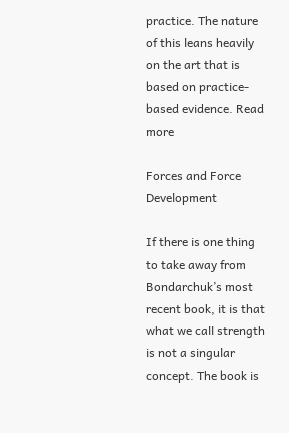practice. The nature of this leans heavily on the art that is based on practice-based evidence. Read more

Forces and Force Development

If there is one thing to take away from Bondarchuk’s most recent book, it is that what we call strength is not a singular concept. The book is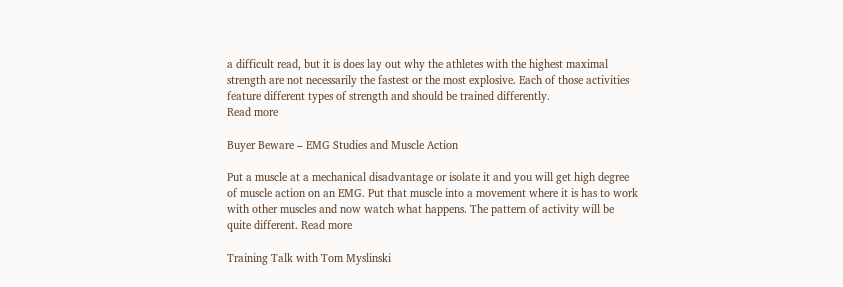a difficult read, but it is does lay out why the athletes with the highest maximal strength are not necessarily the fastest or the most explosive. Each of those activities feature different types of strength and should be trained differently.
Read more

Buyer Beware – EMG Studies and Muscle Action

Put a muscle at a mechanical disadvantage or isolate it and you will get high degree of muscle action on an EMG. Put that muscle into a movement where it is has to work with other muscles and now watch what happens. The pattern of activity will be quite different. Read more

Training Talk with Tom Myslinski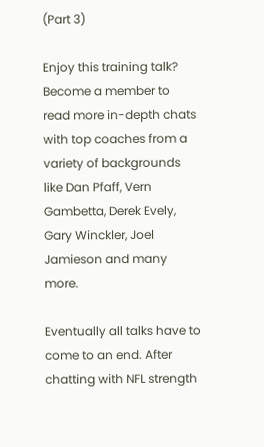(Part 3)

Enjoy this training talk? Become a member to read more in-depth chats with top coaches from a variety of backgrounds like Dan Pfaff, Vern Gambetta, Derek Evely, Gary Winckler, Joel Jamieson and many more.

Eventually all talks have to come to an end. After chatting with NFL strength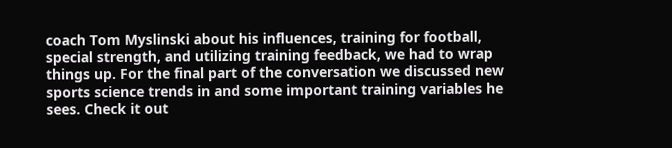coach Tom Myslinski about his influences, training for football, special strength, and utilizing training feedback, we had to wrap things up. For the final part of the conversation we discussed new sports science trends in and some important training variables he sees. Check it out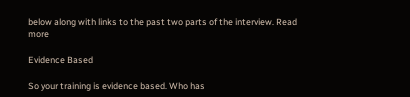below along with links to the past two parts of the interview. Read more

Evidence Based

So your training is evidence based. Who has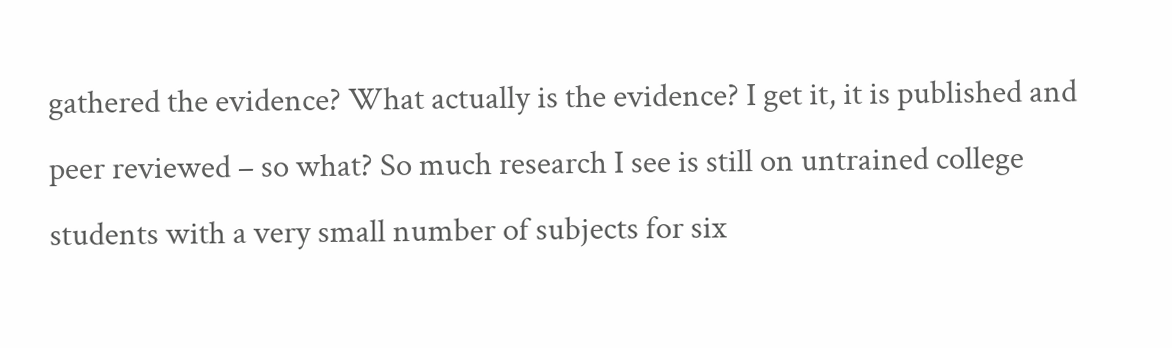gathered the evidence? What actually is the evidence? I get it, it is published and peer reviewed – so what? So much research I see is still on untrained college students with a very small number of subjects for six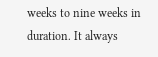weeks to nine weeks in duration. It always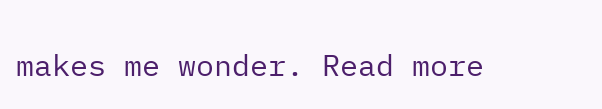makes me wonder. Read more